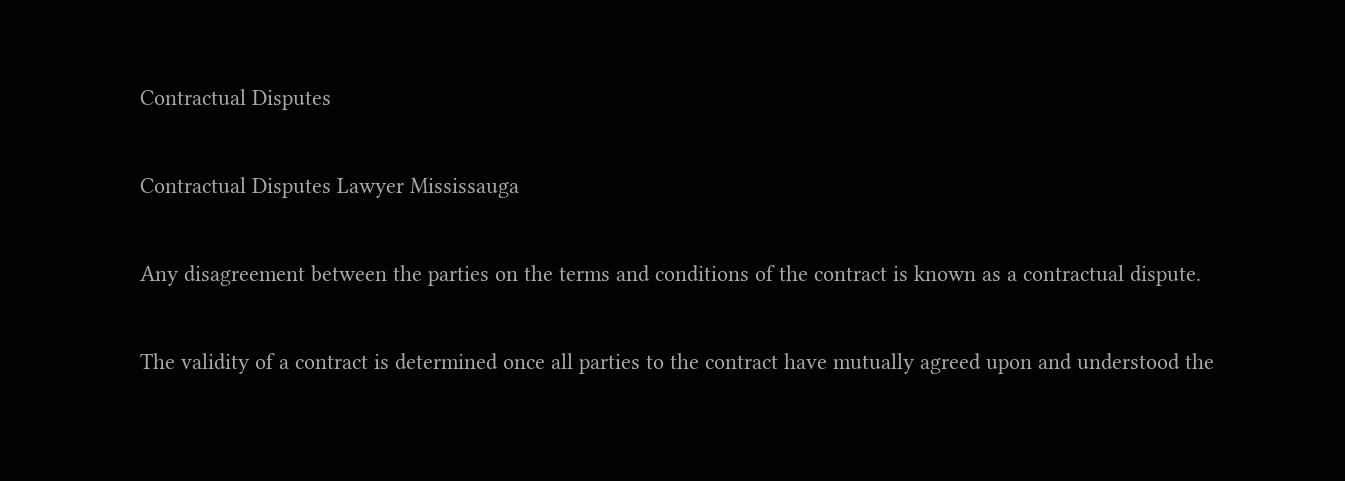Contractual Disputes

Contractual Disputes Lawyer Mississauga

Any disagreement between the parties on the terms and conditions of the contract is known as a contractual dispute.

The validity of a contract is determined once all parties to the contract have mutually agreed upon and understood the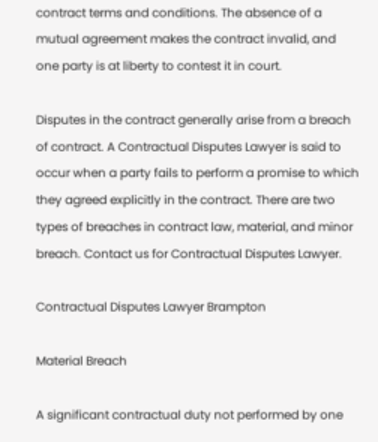contract terms and conditions. The absence of a mutual agreement makes the contract invalid, and one party is at liberty to contest it in court.

Disputes in the contract generally arise from a breach of contract. A Contractual Disputes Lawyer is said to occur when a party fails to perform a promise to which they agreed explicitly in the contract. There are two types of breaches in contract law, material, and minor breach. Contact us for Contractual Disputes Lawyer.

Contractual Disputes Lawyer Brampton

Material Breach

A significant contractual duty not performed by one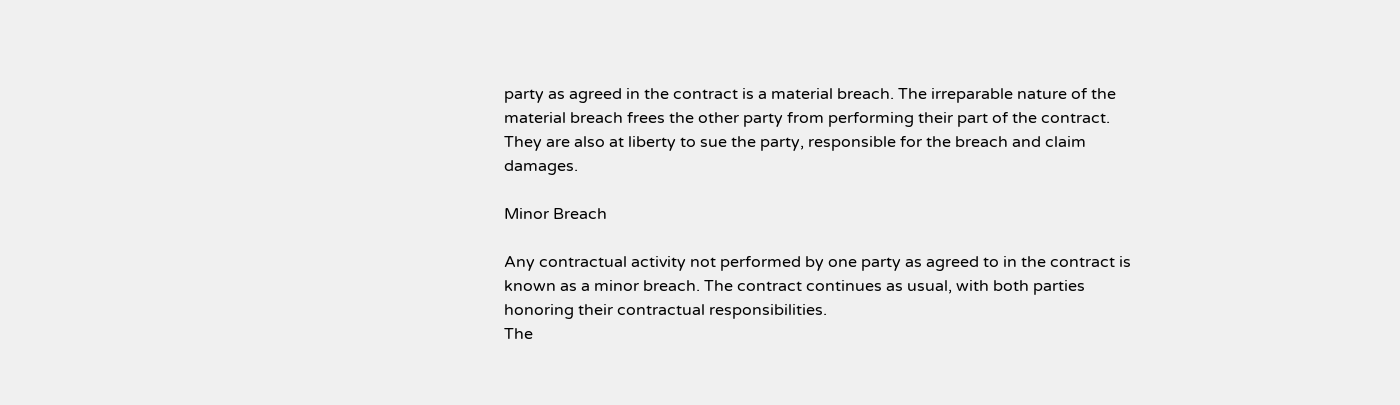party as agreed in the contract is a material breach. The irreparable nature of the material breach frees the other party from performing their part of the contract. They are also at liberty to sue the party, responsible for the breach and claim damages.

Minor Breach

Any contractual activity not performed by one party as agreed to in the contract is known as a minor breach. The contract continues as usual, with both parties honoring their contractual responsibilities.
The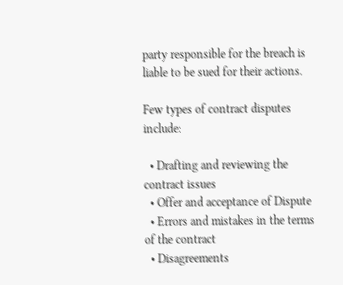party responsible for the breach is liable to be sued for their actions.

Few types of contract disputes include:

  • Drafting and reviewing the contract issues
  • Offer and acceptance of Dispute
  • Errors and mistakes in the terms of the contract
  • Disagreements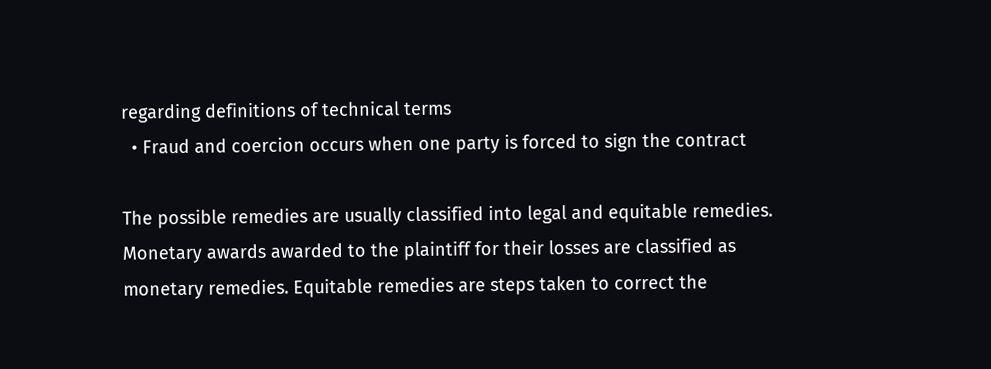regarding definitions of technical terms
  • Fraud and coercion occurs when one party is forced to sign the contract

The possible remedies are usually classified into legal and equitable remedies. Monetary awards awarded to the plaintiff for their losses are classified as monetary remedies. Equitable remedies are steps taken to correct the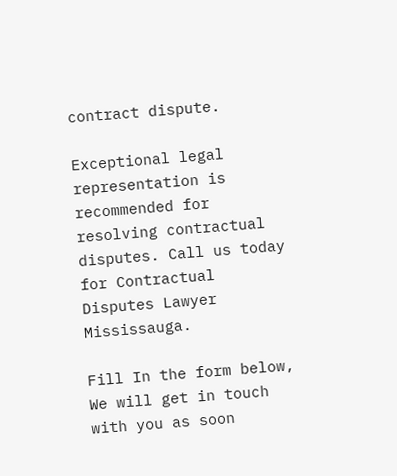contract dispute.

Exceptional legal representation is recommended for resolving contractual disputes. Call us today for Contractual Disputes Lawyer Mississauga.

Fill In the form below, We will get in touch with you as soon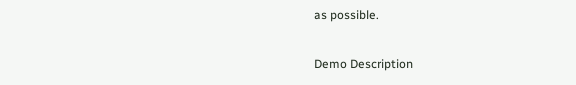as possible.

Demo Description